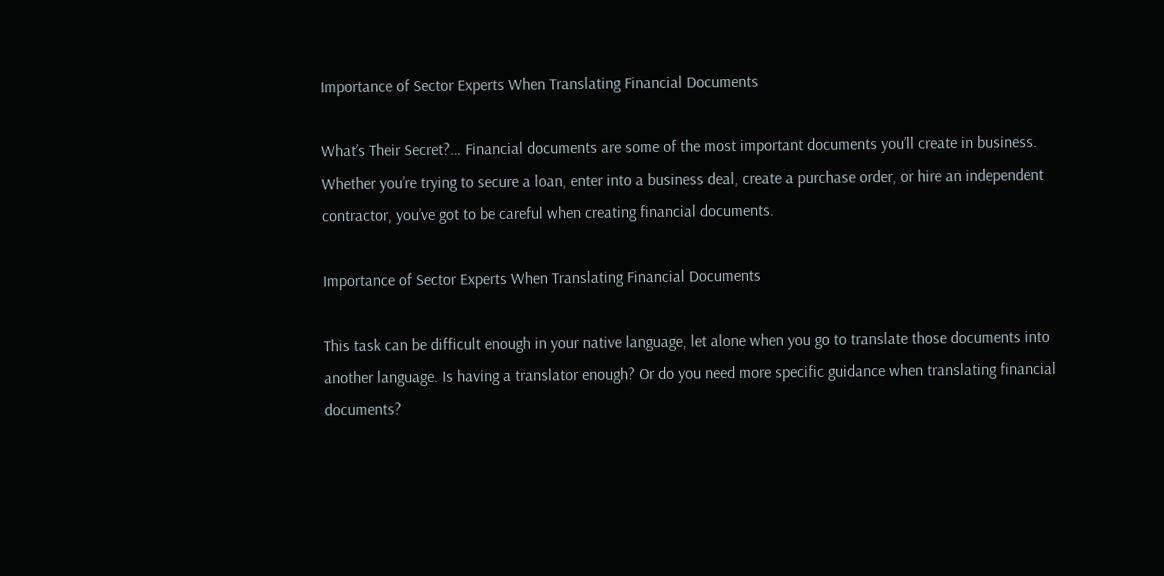Importance of Sector Experts When Translating Financial Documents

What’s Their Secret?… Financial documents are some of the most important documents you’ll create in business. Whether you’re trying to secure a loan, enter into a business deal, create a purchase order, or hire an independent contractor, you’ve got to be careful when creating financial documents.

Importance of Sector Experts When Translating Financial Documents

This task can be difficult enough in your native language, let alone when you go to translate those documents into another language. Is having a translator enough? Or do you need more specific guidance when translating financial documents?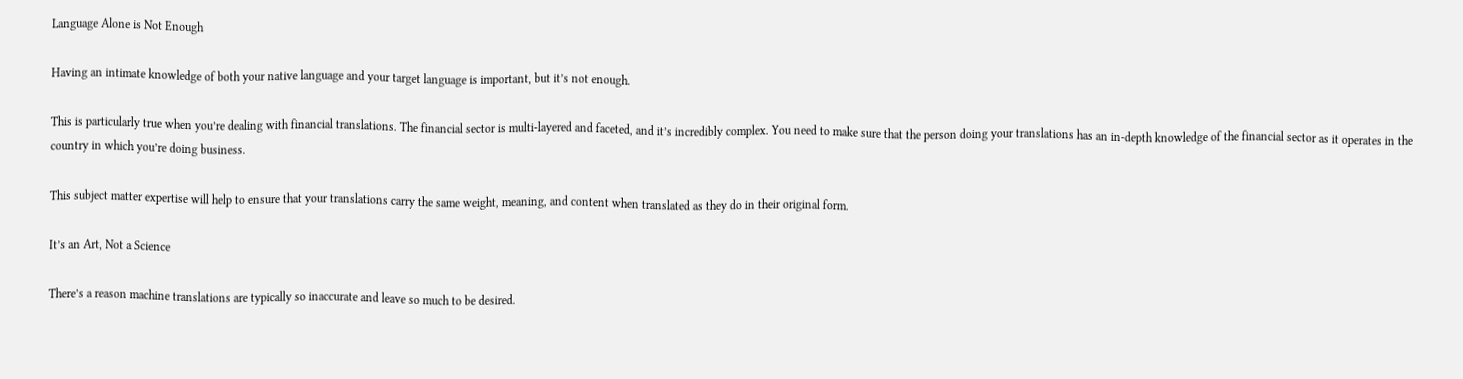Language Alone is Not Enough

Having an intimate knowledge of both your native language and your target language is important, but it’s not enough.

This is particularly true when you’re dealing with financial translations. The financial sector is multi-layered and faceted, and it’s incredibly complex. You need to make sure that the person doing your translations has an in-depth knowledge of the financial sector as it operates in the country in which you’re doing business.

This subject matter expertise will help to ensure that your translations carry the same weight, meaning, and content when translated as they do in their original form.

It’s an Art, Not a Science

There’s a reason machine translations are typically so inaccurate and leave so much to be desired.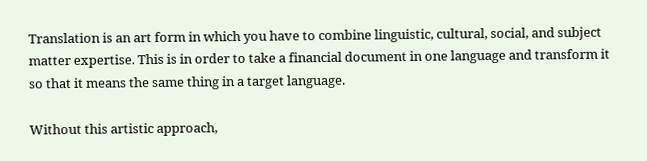Translation is an art form in which you have to combine linguistic, cultural, social, and subject matter expertise. This is in order to take a financial document in one language and transform it so that it means the same thing in a target language.

Without this artistic approach,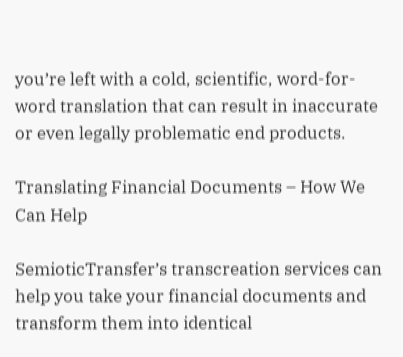you’re left with a cold, scientific, word-for-word translation that can result in inaccurate or even legally problematic end products.

Translating Financial Documents – How We Can Help

SemioticTransfer’s transcreation services can help you take your financial documents and transform them into identical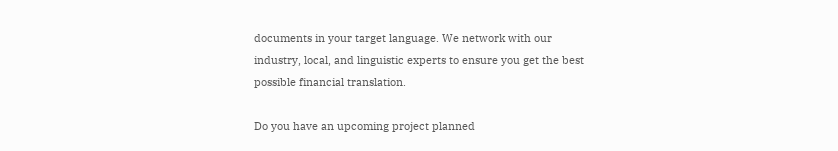documents in your target language. We network with our industry, local, and linguistic experts to ensure you get the best possible financial translation.

Do you have an upcoming project planned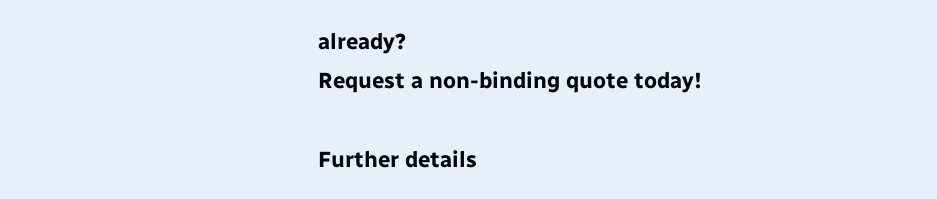already?
Request a non-binding quote today!

Further details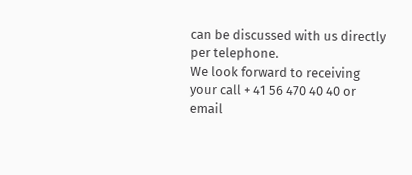can be discussed with us directly per telephone.
We look forward to receiving your call + 41 56 470 40 40 or email